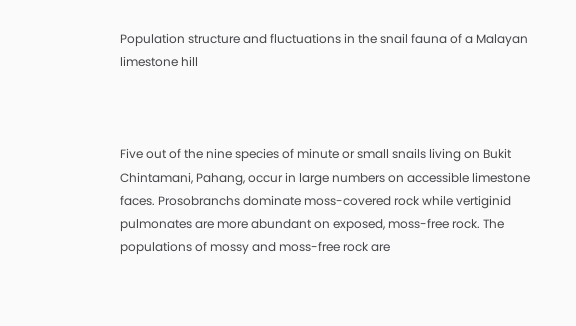Population structure and fluctuations in the snail fauna of a Malayan limestone hill



Five out of the nine species of minute or small snails living on Bukit Chintamani, Pahang, occur in large numbers on accessible limestone faces. Prosobranchs dominate moss-covered rock while vertiginid pulmonates are more abundant on exposed, moss-free rock. The populations of mossy and moss-free rock are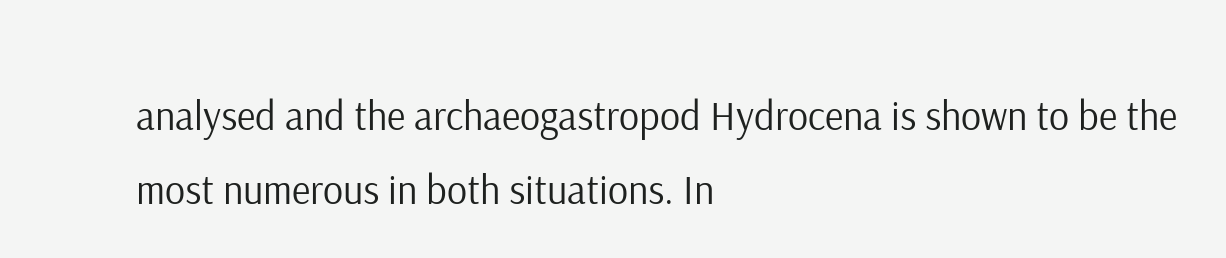analysed and the archaeogastropod Hydrocena is shown to be the most numerous in both situations. In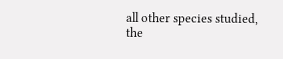all other species studied, the